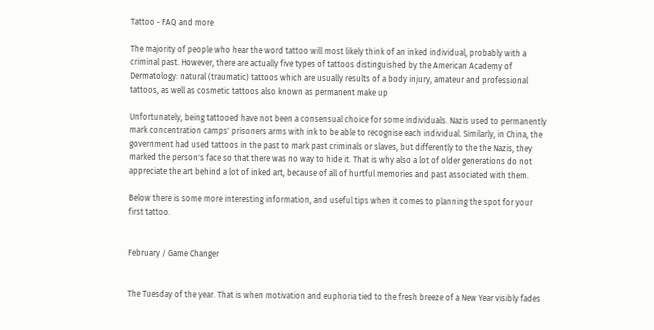Tattoo - FAQ and more

The majority of people who hear the word tattoo will most likely think of an inked individual, probably with a criminal past. However, there are actually five types of tattoos distinguished by the American Academy of Dermatology: natural (traumatic) tattoos which are usually results of a body injury, amateur and professional tattoos, as well as cosmetic tattoos also known as permanent make up

Unfortunately, being tattooed have not been a consensual choice for some individuals. Nazis used to permanently mark concentration camps' prisoners arms with ink to be able to recognise each individual. Similarly, in China, the government had used tattoos in the past to mark past criminals or slaves, but differently to the the Nazis, they marked the person's face so that there was no way to hide it. That is why also a lot of older generations do not appreciate the art behind a lot of inked art, because of all of hurtful memories and past associated with them.

Below there is some more interesting information, and useful tips when it comes to planning the spot for your first tattoo.


February / Game Changer


The Tuesday of the year. That is when motivation and euphoria tied to the fresh breeze of a New Year visibly fades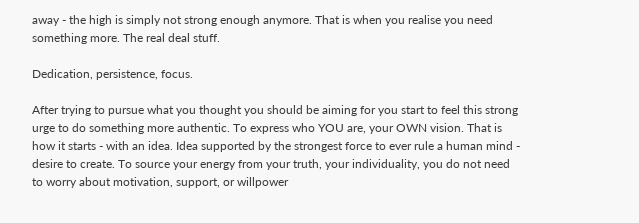away - the high is simply not strong enough anymore. That is when you realise you need something more. The real deal stuff.

Dedication, persistence, focus.

After trying to pursue what you thought you should be aiming for you start to feel this strong urge to do something more authentic. To express who YOU are, your OWN vision. That is how it starts - with an idea. Idea supported by the strongest force to ever rule a human mind - desire to create. To source your energy from your truth, your individuality, you do not need to worry about motivation, support, or willpower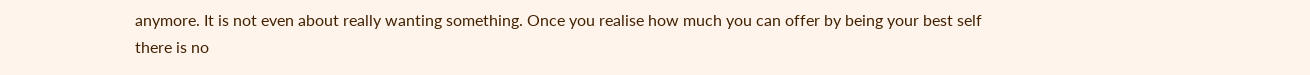anymore. It is not even about really wanting something. Once you realise how much you can offer by being your best self there is no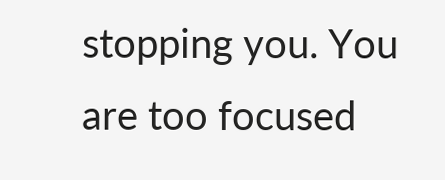stopping you. You are too focused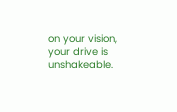on your vision, your drive is unshakeable.